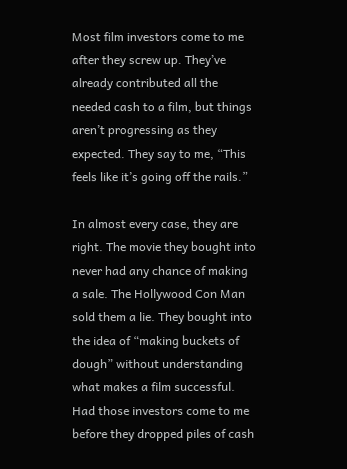Most film investors come to me after they screw up. They’ve already contributed all the needed cash to a film, but things aren’t progressing as they expected. They say to me, “This feels like it’s going off the rails.”

In almost every case, they are right. The movie they bought into never had any chance of making a sale. The Hollywood Con Man sold them a lie. They bought into the idea of “making buckets of dough” without understanding what makes a film successful. Had those investors come to me before they dropped piles of cash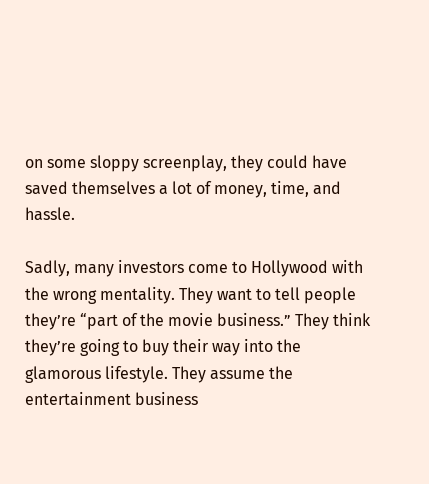on some sloppy screenplay, they could have saved themselves a lot of money, time, and hassle.

Sadly, many investors come to Hollywood with the wrong mentality. They want to tell people they’re “part of the movie business.” They think they’re going to buy their way into the glamorous lifestyle. They assume the entertainment business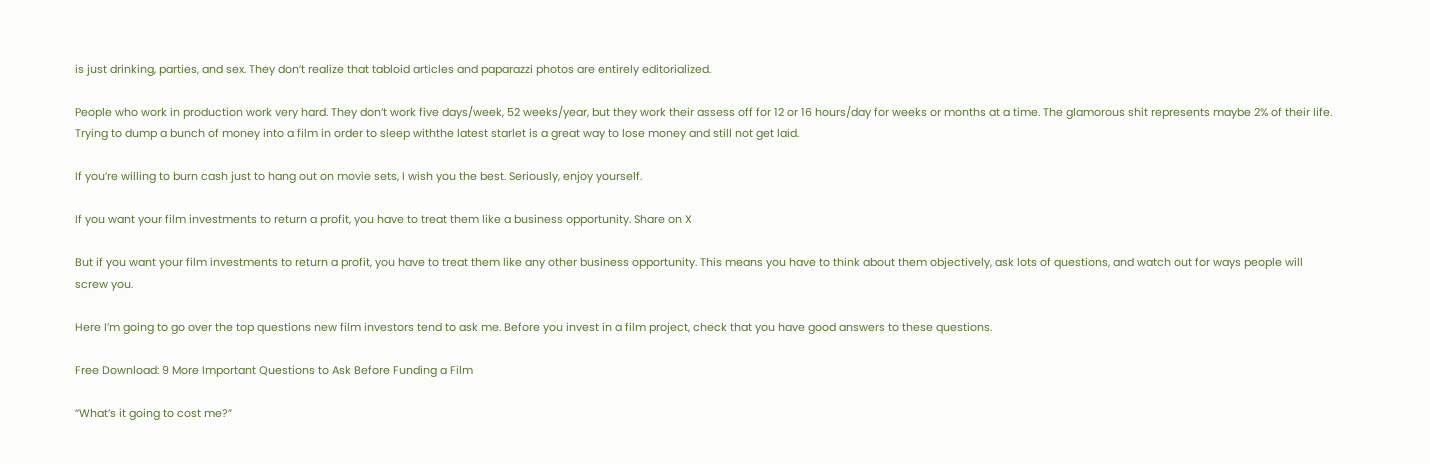is just drinking, parties, and sex. They don’t realize that tabloid articles and paparazzi photos are entirely editorialized.

People who work in production work very hard. They don’t work five days/week, 52 weeks/year, but they work their assess off for 12 or 16 hours/day for weeks or months at a time. The glamorous shit represents maybe 2% of their life. Trying to dump a bunch of money into a film in order to sleep withthe latest starlet is a great way to lose money and still not get laid.

If you’re willing to burn cash just to hang out on movie sets, I wish you the best. Seriously, enjoy yourself.

If you want your film investments to return a profit, you have to treat them like a business opportunity. Share on X

But if you want your film investments to return a profit, you have to treat them like any other business opportunity. This means you have to think about them objectively, ask lots of questions, and watch out for ways people will screw you.

Here I’m going to go over the top questions new film investors tend to ask me. Before you invest in a film project, check that you have good answers to these questions.

Free Download: 9 More Important Questions to Ask Before Funding a Film

“What’s it going to cost me?”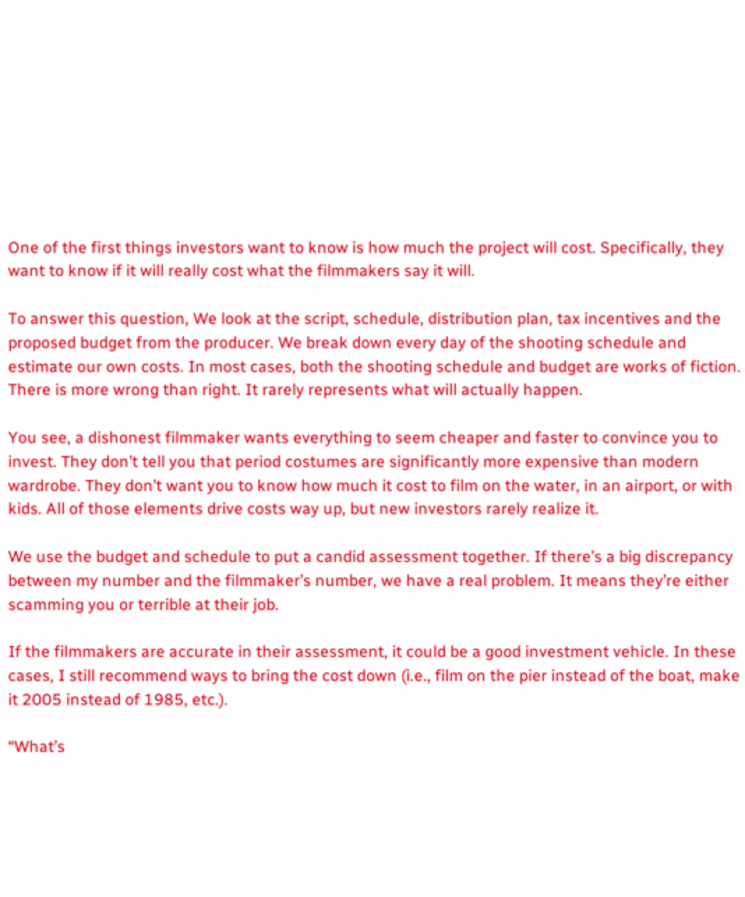One of the first things investors want to know is how much the project will cost. Specifically, they want to know if it will really cost what the filmmakers say it will.

To answer this question, We look at the script, schedule, distribution plan, tax incentives and the proposed budget from the producer. We break down every day of the shooting schedule and estimate our own costs. In most cases, both the shooting schedule and budget are works of fiction. There is more wrong than right. It rarely represents what will actually happen.

You see, a dishonest filmmaker wants everything to seem cheaper and faster to convince you to invest. They don’t tell you that period costumes are significantly more expensive than modern wardrobe. They don’t want you to know how much it cost to film on the water, in an airport, or with kids. All of those elements drive costs way up, but new investors rarely realize it.

We use the budget and schedule to put a candid assessment together. If there’s a big discrepancy between my number and the filmmaker’s number, we have a real problem. It means they’re either scamming you or terrible at their job.

If the filmmakers are accurate in their assessment, it could be a good investment vehicle. In these cases, I still recommend ways to bring the cost down (i.e., film on the pier instead of the boat, make it 2005 instead of 1985, etc.).

“What’s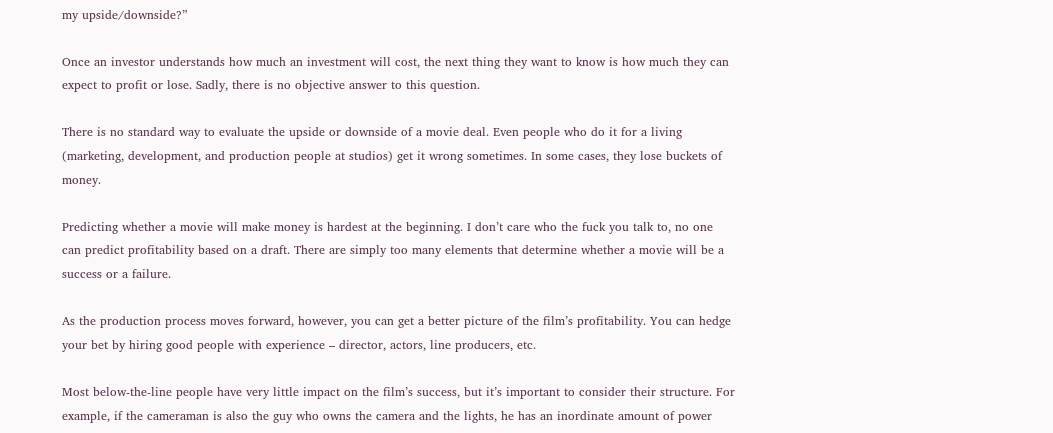my upside/downside?”

Once an investor understands how much an investment will cost, the next thing they want to know is how much they can expect to profit or lose. Sadly, there is no objective answer to this question.

There is no standard way to evaluate the upside or downside of a movie deal. Even people who do it for a living (marketing, development, and production people at studios) get it wrong sometimes. In some cases, they lose buckets of money.

Predicting whether a movie will make money is hardest at the beginning. I don’t care who the fuck you talk to, no one can predict profitability based on a draft. There are simply too many elements that determine whether a movie will be a success or a failure.

As the production process moves forward, however, you can get a better picture of the film’s profitability. You can hedge your bet by hiring good people with experience – director, actors, line producers, etc.

Most below-the-line people have very little impact on the film’s success, but it’s important to consider their structure. For example, if the cameraman is also the guy who owns the camera and the lights, he has an inordinate amount of power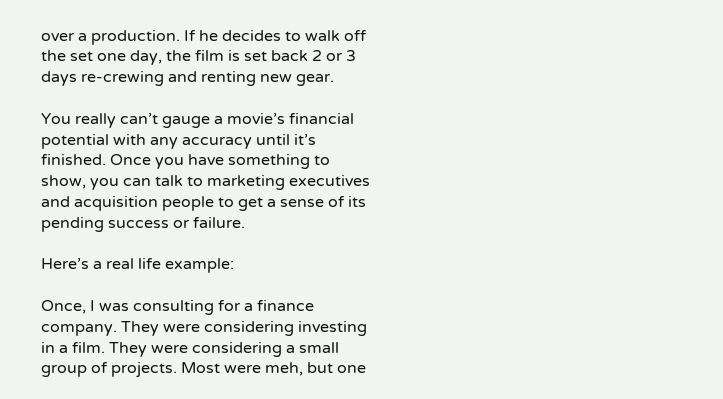over a production. If he decides to walk off the set one day, the film is set back 2 or 3 days re-crewing and renting new gear.

You really can’t gauge a movie’s financial potential with any accuracy until it’s finished. Once you have something to show, you can talk to marketing executives and acquisition people to get a sense of its pending success or failure.

Here’s a real life example:

Once, I was consulting for a finance company. They were considering investing in a film. They were considering a small group of projects. Most were meh, but one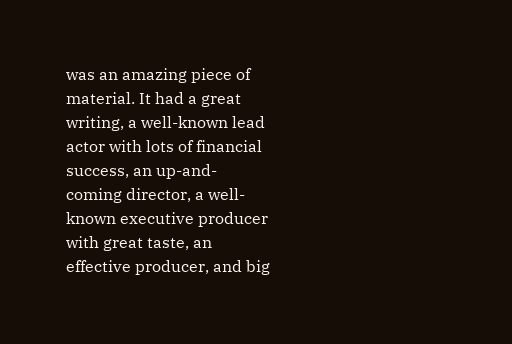was an amazing piece of material. It had a great writing, a well-known lead actor with lots of financial success, an up-and-coming director, a well-known executive producer with great taste, an effective producer, and big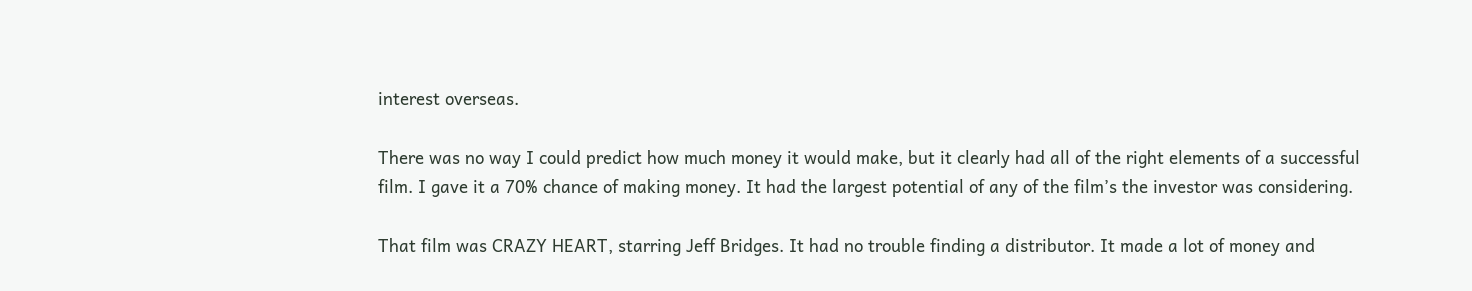interest overseas.

There was no way I could predict how much money it would make, but it clearly had all of the right elements of a successful film. I gave it a 70% chance of making money. It had the largest potential of any of the film’s the investor was considering.

That film was CRAZY HEART, starring Jeff Bridges. It had no trouble finding a distributor. It made a lot of money and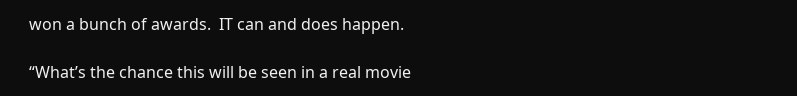won a bunch of awards.  IT can and does happen.

“What’s the chance this will be seen in a real movie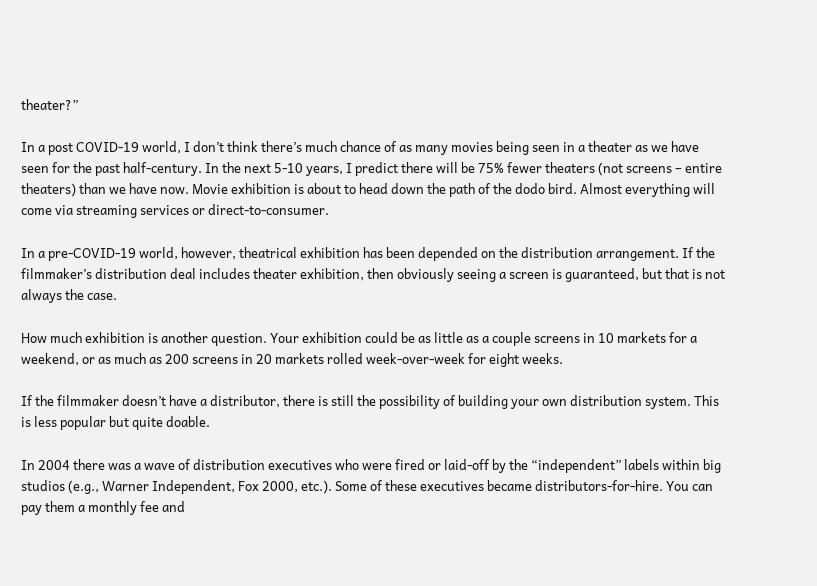theater?”

In a post COVID-19 world, I don’t think there’s much chance of as many movies being seen in a theater as we have seen for the past half-century. In the next 5-10 years, I predict there will be 75% fewer theaters (not screens – entire theaters) than we have now. Movie exhibition is about to head down the path of the dodo bird. Almost everything will come via streaming services or direct-to-consumer.

In a pre-COVID-19 world, however, theatrical exhibition has been depended on the distribution arrangement. If the filmmaker’s distribution deal includes theater exhibition, then obviously seeing a screen is guaranteed, but that is not always the case.

How much exhibition is another question. Your exhibition could be as little as a couple screens in 10 markets for a weekend, or as much as 200 screens in 20 markets rolled week-over-week for eight weeks.

If the filmmaker doesn’t have a distributor, there is still the possibility of building your own distribution system. This is less popular but quite doable.

In 2004 there was a wave of distribution executives who were fired or laid-off by the “independent” labels within big studios (e.g., Warner Independent, Fox 2000, etc.). Some of these executives became distributors-for-hire. You can pay them a monthly fee and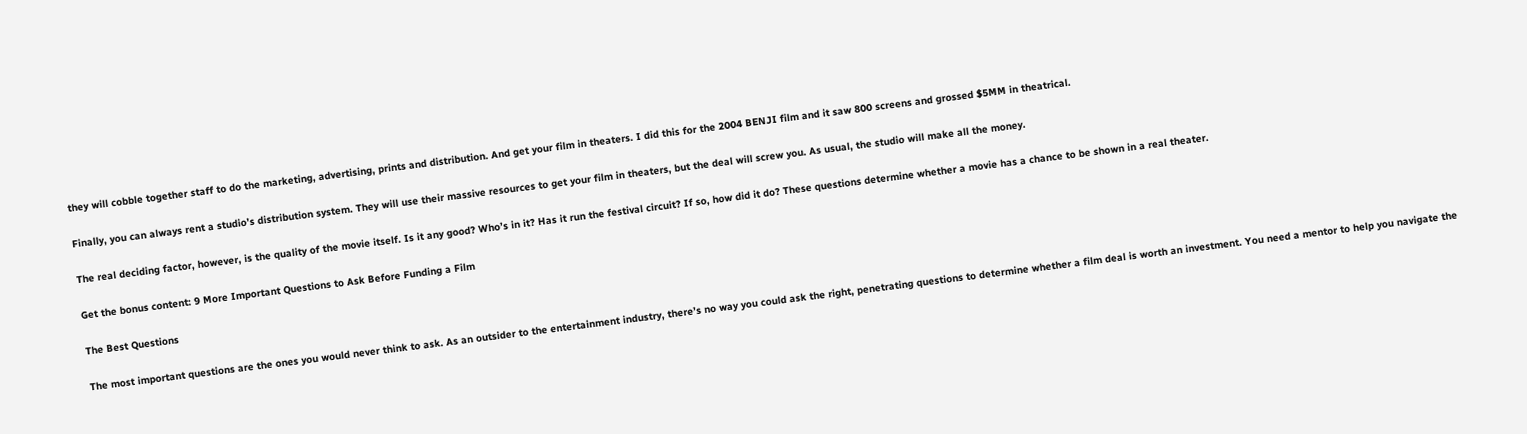they will cobble together staff to do the marketing, advertising, prints and distribution. And get your film in theaters. I did this for the 2004 BENJI film and it saw 800 screens and grossed $5MM in theatrical.

Finally, you can always rent a studio’s distribution system. They will use their massive resources to get your film in theaters, but the deal will screw you. As usual, the studio will make all the money.

The real deciding factor, however, is the quality of the movie itself. Is it any good? Who’s in it? Has it run the festival circuit? If so, how did it do? These questions determine whether a movie has a chance to be shown in a real theater.

Get the bonus content: 9 More Important Questions to Ask Before Funding a Film

The Best Questions

The most important questions are the ones you would never think to ask. As an outsider to the entertainment industry, there’s no way you could ask the right, penetrating questions to determine whether a film deal is worth an investment. You need a mentor to help you navigate the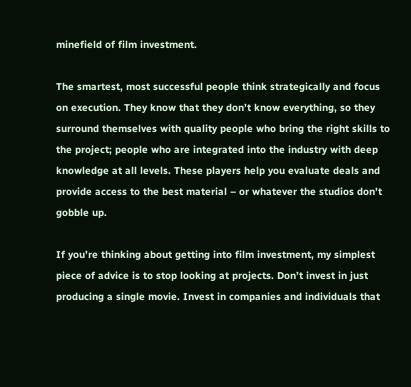minefield of film investment.

The smartest, most successful people think strategically and focus on execution. They know that they don’t know everything, so they surround themselves with quality people who bring the right skills to the project; people who are integrated into the industry with deep knowledge at all levels. These players help you evaluate deals and provide access to the best material – or whatever the studios don’t gobble up.

If you’re thinking about getting into film investment, my simplest piece of advice is to stop looking at projects. Don’t invest in just producing a single movie. Invest in companies and individuals that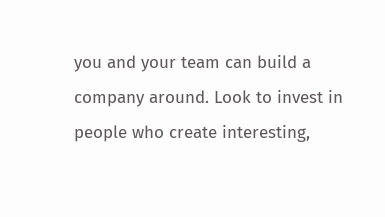you and your team can build a company around. Look to invest in people who create interesting,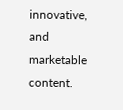innovative, and marketable content.